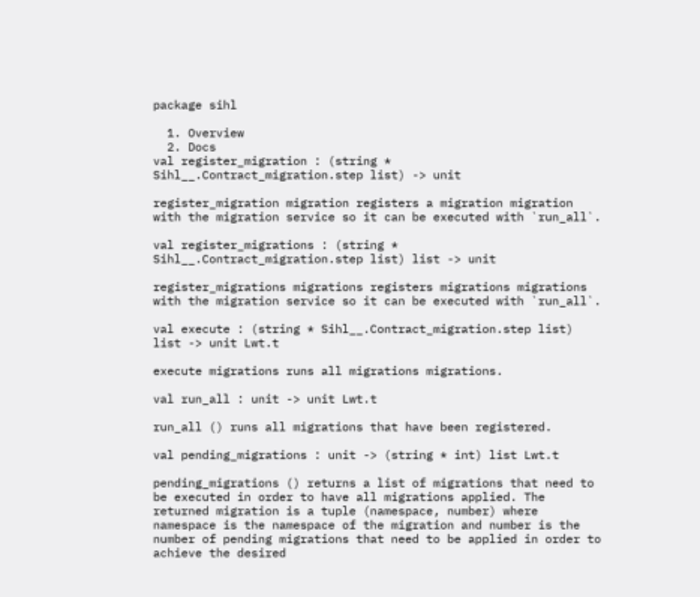package sihl

  1. Overview
  2. Docs
val register_migration : (string * Sihl__.Contract_migration.step list) -> unit

register_migration migration registers a migration migration with the migration service so it can be executed with `run_all`.

val register_migrations : (string * Sihl__.Contract_migration.step list) list -> unit

register_migrations migrations registers migrations migrations with the migration service so it can be executed with `run_all`.

val execute : (string * Sihl__.Contract_migration.step list) list -> unit Lwt.t

execute migrations runs all migrations migrations.

val run_all : unit -> unit Lwt.t

run_all () runs all migrations that have been registered.

val pending_migrations : unit -> (string * int) list Lwt.t

pending_migrations () returns a list of migrations that need to be executed in order to have all migrations applied. The returned migration is a tuple (namespace, number) where namespace is the namespace of the migration and number is the number of pending migrations that need to be applied in order to achieve the desired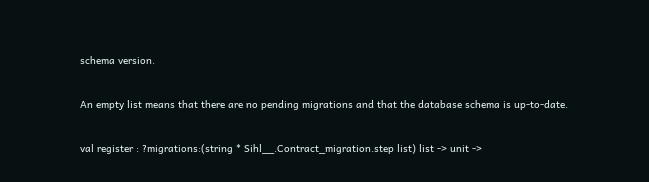schema version.

An empty list means that there are no pending migrations and that the database schema is up-to-date.

val register : ?migrations:(string * Sihl__.Contract_migration.step list) list -> unit ->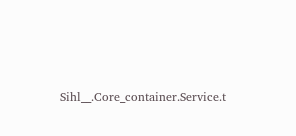Sihl__.Core_container.Service.t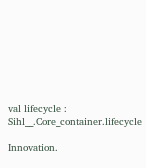val lifecycle : Sihl__.Core_container.lifecycle

Innovation.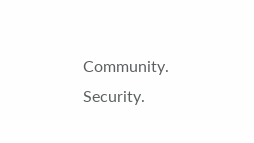Community. Security.